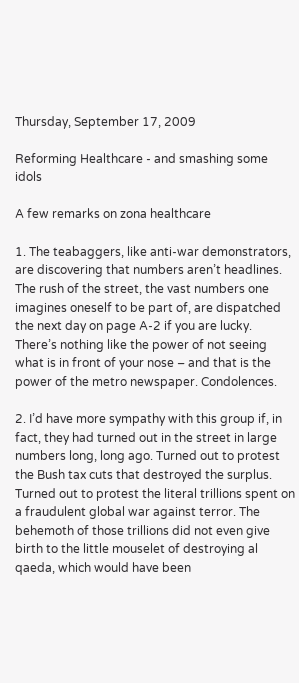Thursday, September 17, 2009

Reforming Healthcare - and smashing some idols

A few remarks on zona healthcare

1. The teabaggers, like anti-war demonstrators, are discovering that numbers aren’t headlines. The rush of the street, the vast numbers one imagines oneself to be part of, are dispatched the next day on page A-2 if you are lucky. There’s nothing like the power of not seeing what is in front of your nose – and that is the power of the metro newspaper. Condolences.

2. I’d have more sympathy with this group if, in fact, they had turned out in the street in large numbers long, long ago. Turned out to protest the Bush tax cuts that destroyed the surplus. Turned out to protest the literal trillions spent on a fraudulent global war against terror. The behemoth of those trillions did not even give birth to the little mouselet of destroying al qaeda, which would have been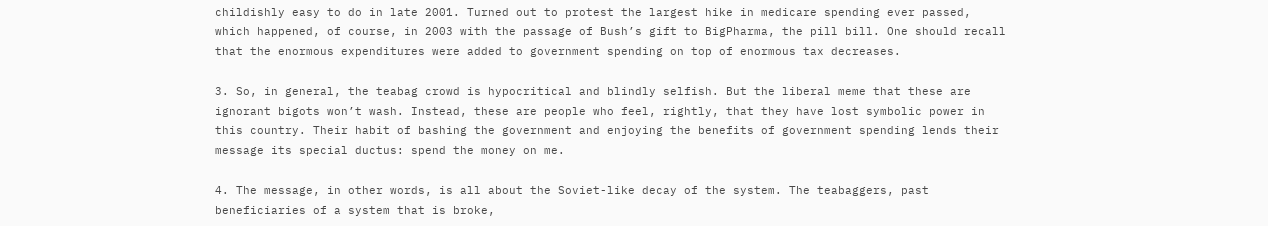childishly easy to do in late 2001. Turned out to protest the largest hike in medicare spending ever passed, which happened, of course, in 2003 with the passage of Bush’s gift to BigPharma, the pill bill. One should recall that the enormous expenditures were added to government spending on top of enormous tax decreases.

3. So, in general, the teabag crowd is hypocritical and blindly selfish. But the liberal meme that these are ignorant bigots won’t wash. Instead, these are people who feel, rightly, that they have lost symbolic power in this country. Their habit of bashing the government and enjoying the benefits of government spending lends their message its special ductus: spend the money on me.

4. The message, in other words, is all about the Soviet-like decay of the system. The teabaggers, past beneficiaries of a system that is broke,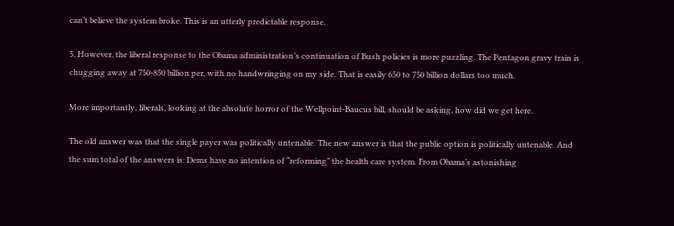can’t believe the system broke. This is an utterly predictable response.

5. However, the liberal response to the Obama administration’s continuation of Bush policies is more puzzling. The Pentagon gravy train is chugging away at 750-850 billion per, with no handwringing on my side. That is easily 650 to 750 billion dollars too much.

More importantly, liberals, looking at the absolute horror of the Wellpoint-Baucus bill, should be asking, how did we get here.

The old answer was that the single payer was politically untenable. The new answer is that the public option is politically untenable. And the sum total of the answers is: Dems have no intention of “reforming” the health care system. From Obama’s astonishing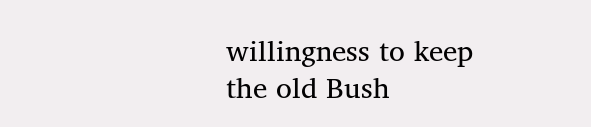willingness to keep the old Bush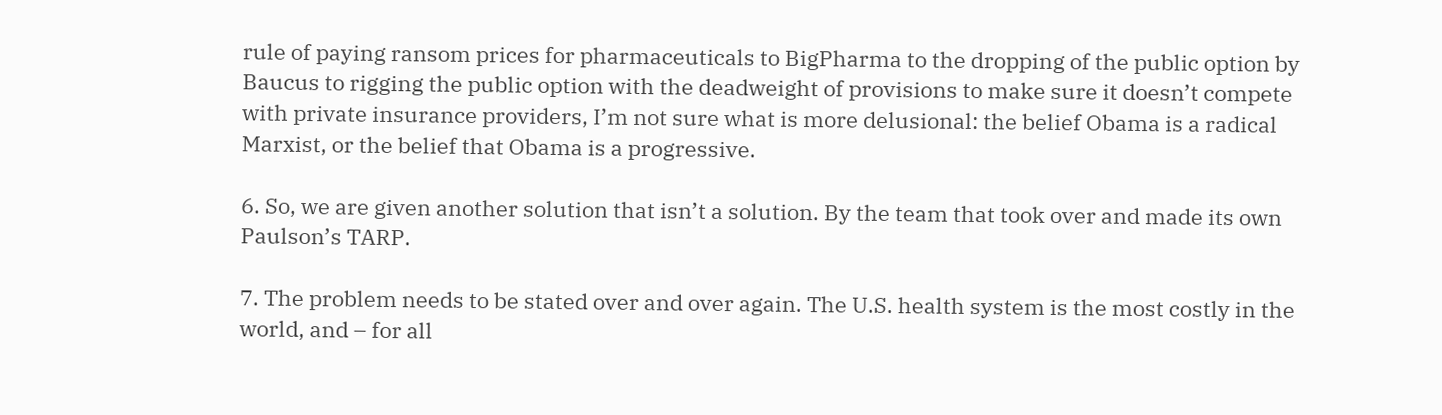rule of paying ransom prices for pharmaceuticals to BigPharma to the dropping of the public option by Baucus to rigging the public option with the deadweight of provisions to make sure it doesn’t compete with private insurance providers, I’m not sure what is more delusional: the belief Obama is a radical Marxist, or the belief that Obama is a progressive.

6. So, we are given another solution that isn’t a solution. By the team that took over and made its own Paulson’s TARP.

7. The problem needs to be stated over and over again. The U.S. health system is the most costly in the world, and – for all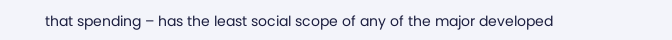that spending – has the least social scope of any of the major developed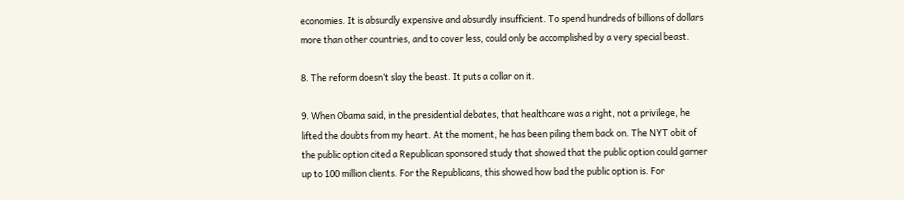economies. It is absurdly expensive and absurdly insufficient. To spend hundreds of billions of dollars more than other countries, and to cover less, could only be accomplished by a very special beast.

8. The reform doesn’t slay the beast. It puts a collar on it.

9. When Obama said, in the presidential debates, that healthcare was a right, not a privilege, he lifted the doubts from my heart. At the moment, he has been piling them back on. The NYT obit of the public option cited a Republican sponsored study that showed that the public option could garner up to 100 million clients. For the Republicans, this showed how bad the public option is. For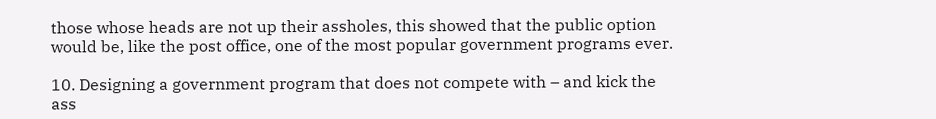those whose heads are not up their assholes, this showed that the public option would be, like the post office, one of the most popular government programs ever.

10. Designing a government program that does not compete with – and kick the ass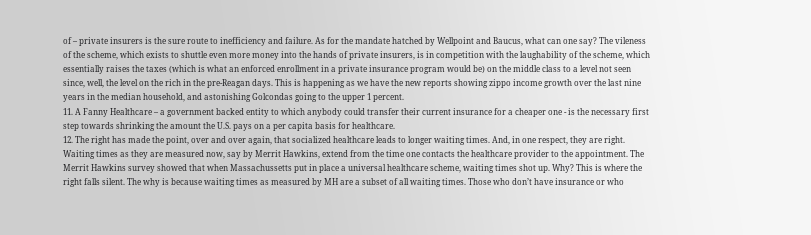of – private insurers is the sure route to inefficiency and failure. As for the mandate hatched by Wellpoint and Baucus, what can one say? The vileness of the scheme, which exists to shuttle even more money into the hands of private insurers, is in competition with the laughability of the scheme, which essentially raises the taxes (which is what an enforced enrollment in a private insurance program would be) on the middle class to a level not seen since, well, the level on the rich in the pre-Reagan days. This is happening as we have the new reports showing zippo income growth over the last nine years in the median household, and astonishing Golcondas going to the upper 1 percent.
11. A Fanny Healthcare – a government backed entity to which anybody could transfer their current insurance for a cheaper one - is the necessary first step towards shrinking the amount the U.S. pays on a per capita basis for healthcare.
12. The right has made the point, over and over again, that socialized healthcare leads to longer waiting times. And, in one respect, they are right. Waiting times as they are measured now, say by Merrit Hawkins, extend from the time one contacts the healthcare provider to the appointment. The Merrit Hawkins survey showed that when Massachussetts put in place a universal healthcare scheme, waiting times shot up. Why? This is where the right falls silent. The why is because waiting times as measured by MH are a subset of all waiting times. Those who don’t have insurance or who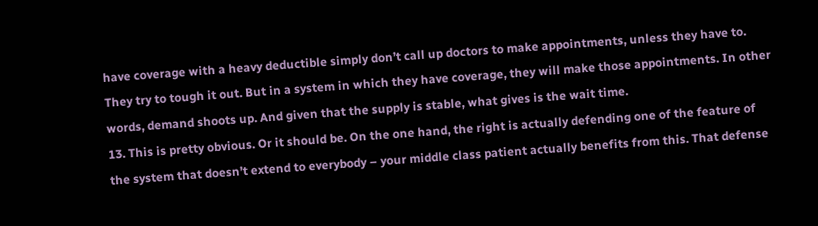have coverage with a heavy deductible simply don’t call up doctors to make appointments, unless they have to. They try to tough it out. But in a system in which they have coverage, they will make those appointments. In other words, demand shoots up. And given that the supply is stable, what gives is the wait time.
13. This is pretty obvious. Or it should be. On the one hand, the right is actually defending one of the feature of the system that doesn’t extend to everybody – your middle class patient actually benefits from this. That defense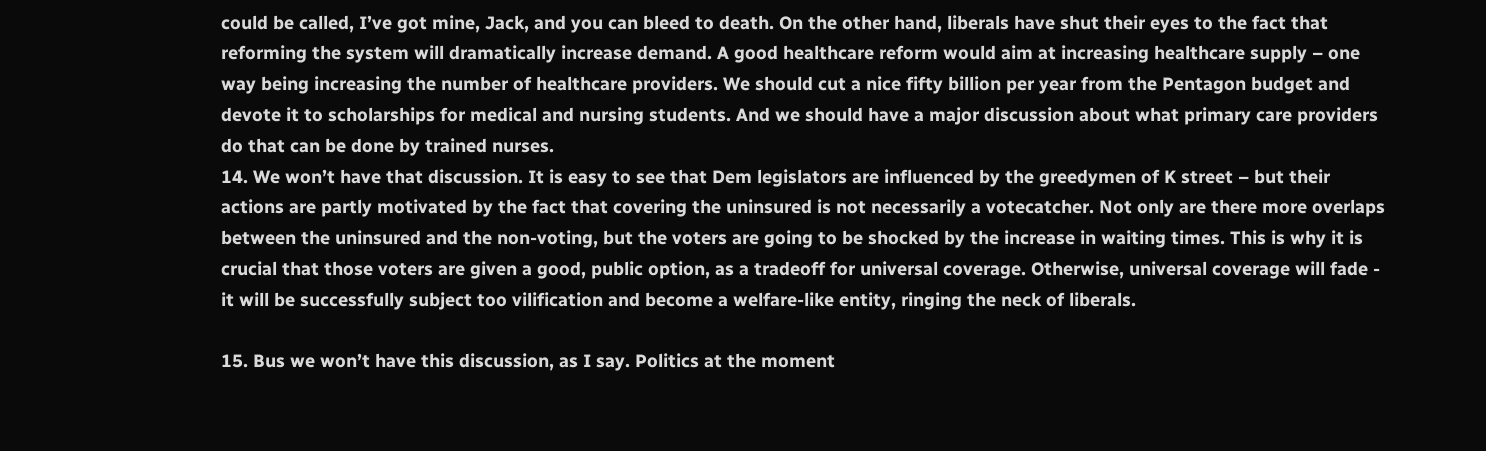could be called, I’ve got mine, Jack, and you can bleed to death. On the other hand, liberals have shut their eyes to the fact that reforming the system will dramatically increase demand. A good healthcare reform would aim at increasing healthcare supply – one way being increasing the number of healthcare providers. We should cut a nice fifty billion per year from the Pentagon budget and devote it to scholarships for medical and nursing students. And we should have a major discussion about what primary care providers do that can be done by trained nurses.
14. We won’t have that discussion. It is easy to see that Dem legislators are influenced by the greedymen of K street – but their actions are partly motivated by the fact that covering the uninsured is not necessarily a votecatcher. Not only are there more overlaps between the uninsured and the non-voting, but the voters are going to be shocked by the increase in waiting times. This is why it is crucial that those voters are given a good, public option, as a tradeoff for universal coverage. Otherwise, universal coverage will fade - it will be successfully subject too vilification and become a welfare-like entity, ringing the neck of liberals.

15. Bus we won’t have this discussion, as I say. Politics at the moment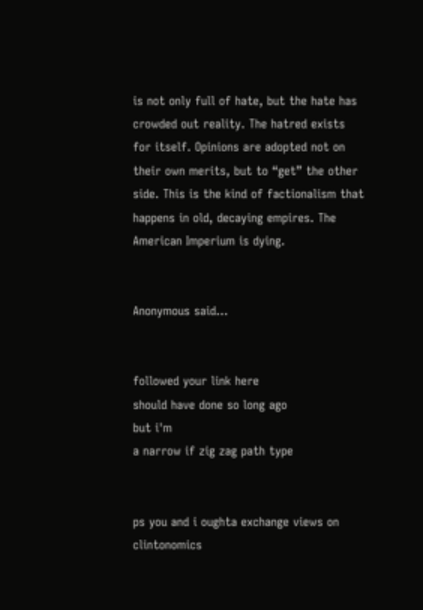is not only full of hate, but the hate has crowded out reality. The hatred exists for itself. Opinions are adopted not on their own merits, but to “get” the other side. This is the kind of factionalism that happens in old, decaying empires. The American Imperium is dying.


Anonymous said...


followed your link here
should have done so long ago
but i'm
a narrow if zig zag path type


ps you and i oughta exchange views on clintonomics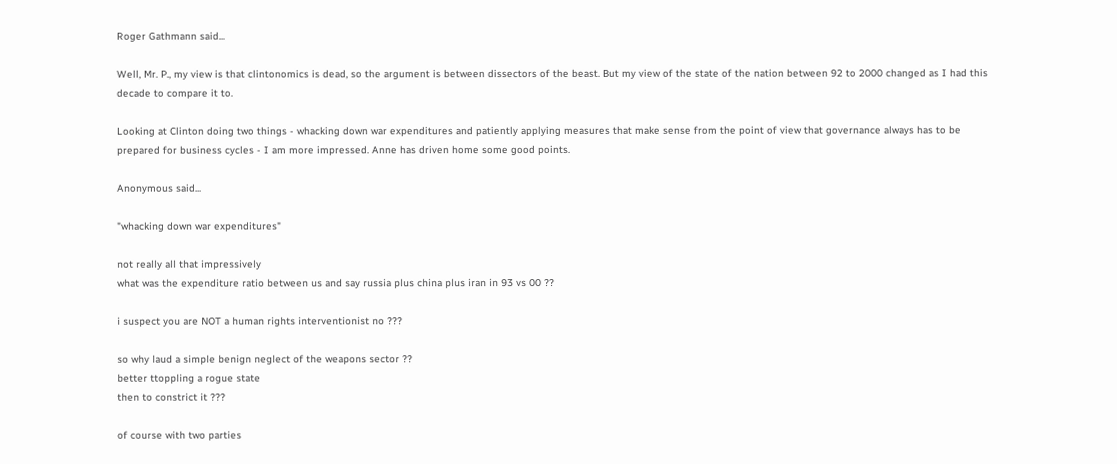Roger Gathmann said...

Well, Mr. P., my view is that clintonomics is dead, so the argument is between dissectors of the beast. But my view of the state of the nation between 92 to 2000 changed as I had this decade to compare it to.

Looking at Clinton doing two things - whacking down war expenditures and patiently applying measures that make sense from the point of view that governance always has to be prepared for business cycles - I am more impressed. Anne has driven home some good points.

Anonymous said...

"whacking down war expenditures"

not really all that impressively
what was the expenditure ratio between us and say russia plus china plus iran in 93 vs 00 ??

i suspect you are NOT a human rights interventionist no ???

so why laud a simple benign neglect of the weapons sector ??
better ttoppling a rogue state
then to constrict it ???

of course with two parties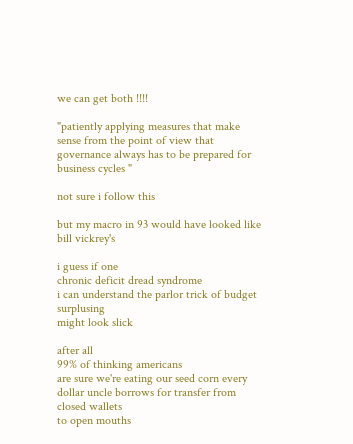we can get both !!!!

"patiently applying measures that make sense from the point of view that governance always has to be prepared for business cycles "

not sure i follow this

but my macro in 93 would have looked like bill vickrey's

i guess if one
chronic deficit dread syndrome
i can understand the parlor trick of budget surplusing
might look slick

after all
99% of thinking americans
are sure we're eating our seed corn every dollar uncle borrows for transfer from closed wallets
to open mouths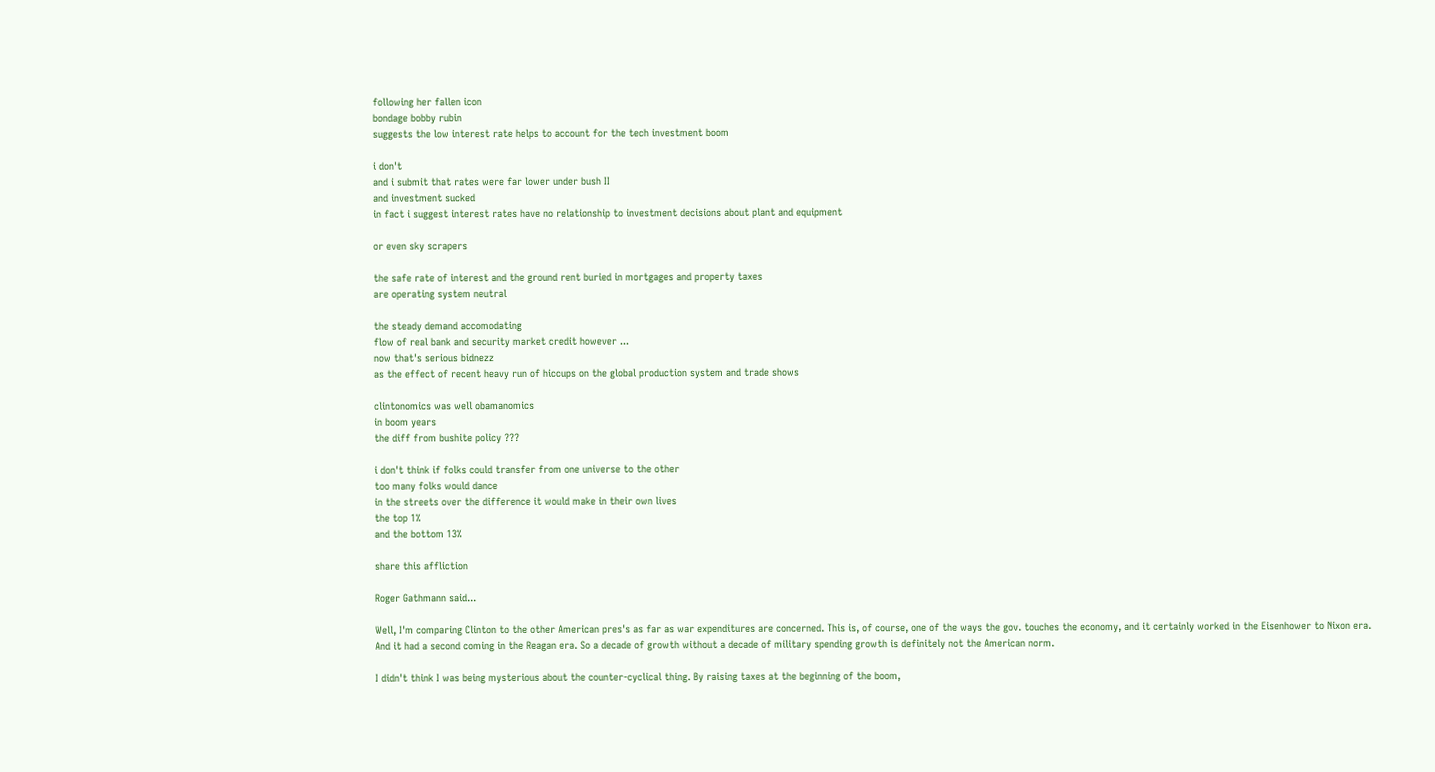following her fallen icon
bondage bobby rubin
suggests the low interest rate helps to account for the tech investment boom

i don't
and i submit that rates were far lower under bush II
and investment sucked
in fact i suggest interest rates have no relationship to investment decisions about plant and equipment

or even sky scrapers

the safe rate of interest and the ground rent buried in mortgages and property taxes
are operating system neutral

the steady demand accomodating
flow of real bank and security market credit however ...
now that's serious bidnezz
as the effect of recent heavy run of hiccups on the global production system and trade shows

clintonomics was well obamanomics
in boom years
the diff from bushite policy ???

i don't think if folks could transfer from one universe to the other
too many folks would dance
in the streets over the difference it would make in their own lives
the top 1%
and the bottom 13%

share this affliction

Roger Gathmann said...

Well, I'm comparing Clinton to the other American pres's as far as war expenditures are concerned. This is, of course, one of the ways the gov. touches the economy, and it certainly worked in the Eisenhower to Nixon era. And it had a second coming in the Reagan era. So a decade of growth without a decade of military spending growth is definitely not the American norm.

I didn't think I was being mysterious about the counter-cyclical thing. By raising taxes at the beginning of the boom,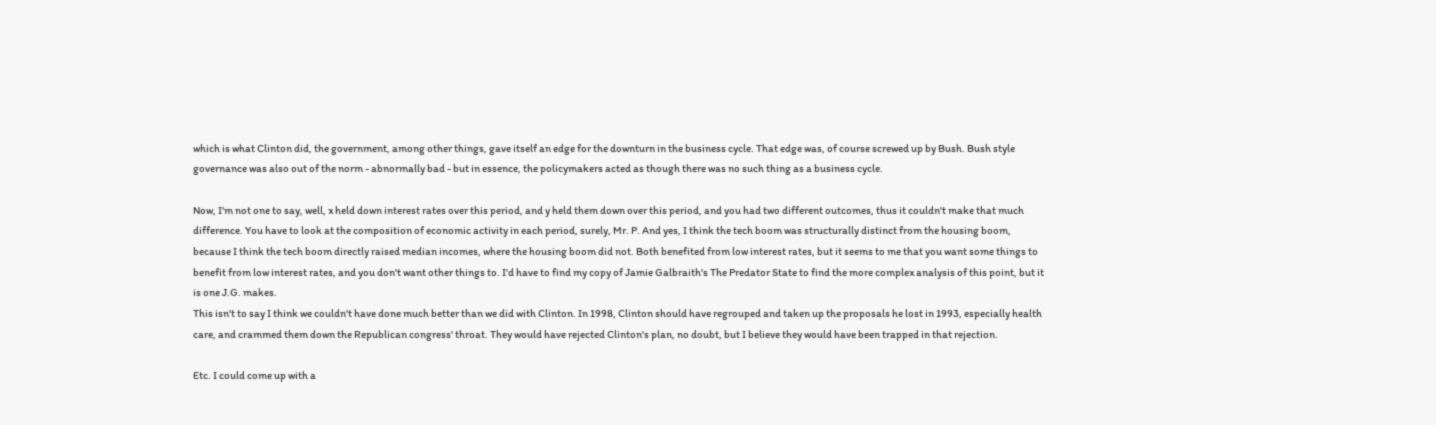which is what Clinton did, the government, among other things, gave itself an edge for the downturn in the business cycle. That edge was, of course screwed up by Bush. Bush style governance was also out of the norm - abnormally bad - but in essence, the policymakers acted as though there was no such thing as a business cycle.

Now, I'm not one to say, well, x held down interest rates over this period, and y held them down over this period, and you had two different outcomes, thus it couldn't make that much difference. You have to look at the composition of economic activity in each period, surely, Mr. P. And yes, I think the tech boom was structurally distinct from the housing boom, because I think the tech boom directly raised median incomes, where the housing boom did not. Both benefited from low interest rates, but it seems to me that you want some things to benefit from low interest rates, and you don't want other things to. I'd have to find my copy of Jamie Galbraith's The Predator State to find the more complex analysis of this point, but it is one J.G. makes.
This isn't to say I think we couldn't have done much better than we did with Clinton. In 1998, Clinton should have regrouped and taken up the proposals he lost in 1993, especially health care, and crammed them down the Republican congress' throat. They would have rejected Clinton's plan, no doubt, but I believe they would have been trapped in that rejection.

Etc. I could come up with a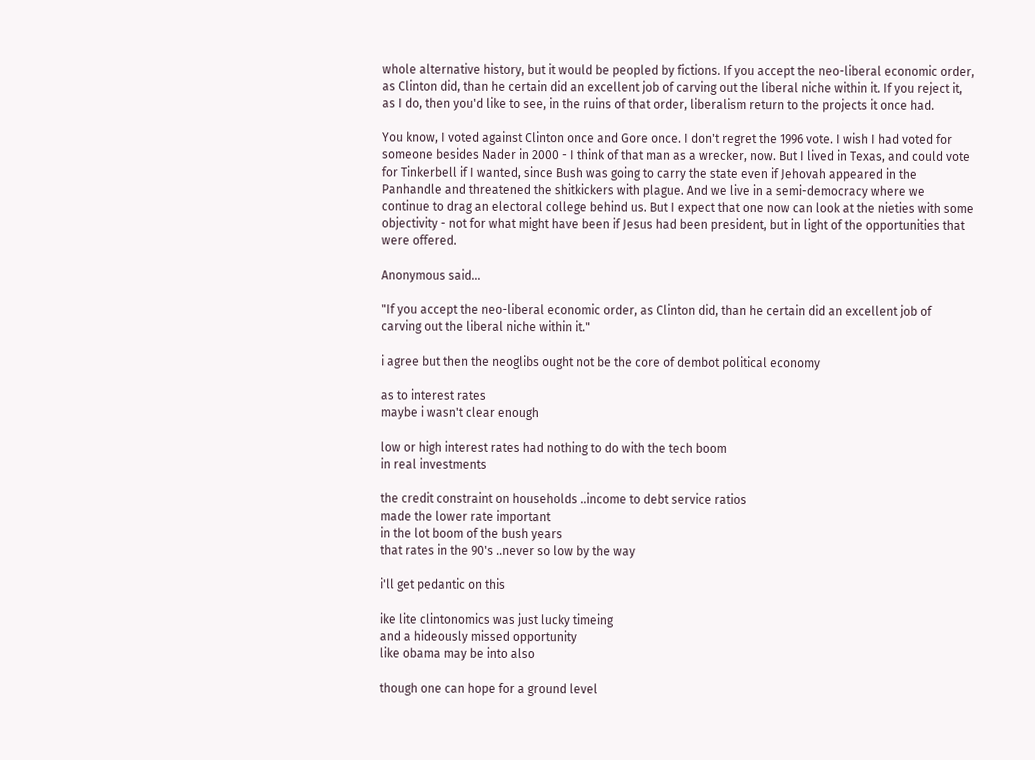whole alternative history, but it would be peopled by fictions. If you accept the neo-liberal economic order, as Clinton did, than he certain did an excellent job of carving out the liberal niche within it. If you reject it, as I do, then you'd like to see, in the ruins of that order, liberalism return to the projects it once had.

You know, I voted against Clinton once and Gore once. I don't regret the 1996 vote. I wish I had voted for someone besides Nader in 2000 - I think of that man as a wrecker, now. But I lived in Texas, and could vote for Tinkerbell if I wanted, since Bush was going to carry the state even if Jehovah appeared in the Panhandle and threatened the shitkickers with plague. And we live in a semi-democracy where we continue to drag an electoral college behind us. But I expect that one now can look at the nieties with some objectivity - not for what might have been if Jesus had been president, but in light of the opportunities that were offered.

Anonymous said...

"If you accept the neo-liberal economic order, as Clinton did, than he certain did an excellent job of carving out the liberal niche within it."

i agree but then the neoglibs ought not be the core of dembot political economy

as to interest rates
maybe i wasn't clear enough

low or high interest rates had nothing to do with the tech boom
in real investments

the credit constraint on households ..income to debt service ratios
made the lower rate important
in the lot boom of the bush years
that rates in the 90's ..never so low by the way

i'll get pedantic on this

ike lite clintonomics was just lucky timeing
and a hideously missed opportunity
like obama may be into also

though one can hope for a ground level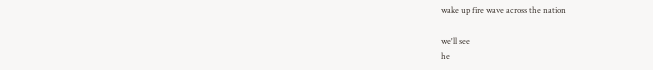wake up fire wave across the nation

we'll see
he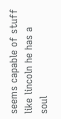seems capable of stuff
like lincoln he has a soul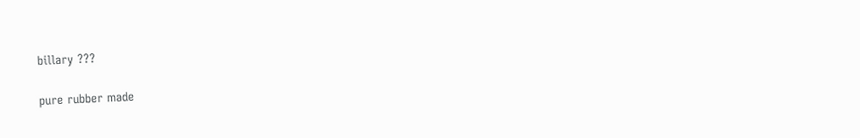billary ???

pure rubber made